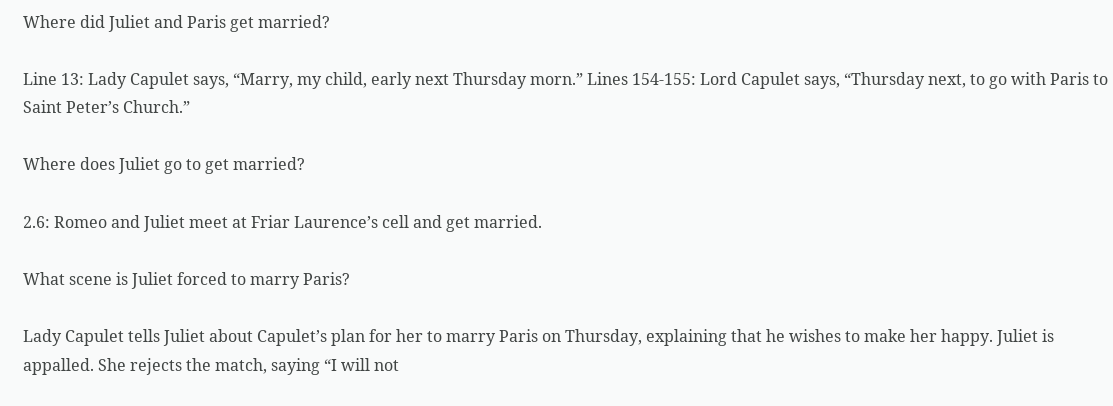Where did Juliet and Paris get married?

Line 13: Lady Capulet says, “Marry, my child, early next Thursday morn.” Lines 154-155: Lord Capulet says, “Thursday next, to go with Paris to Saint Peter’s Church.”

Where does Juliet go to get married?

2.6: Romeo and Juliet meet at Friar Laurence’s cell and get married.

What scene is Juliet forced to marry Paris?

Lady Capulet tells Juliet about Capulet’s plan for her to marry Paris on Thursday, explaining that he wishes to make her happy. Juliet is appalled. She rejects the match, saying “I will not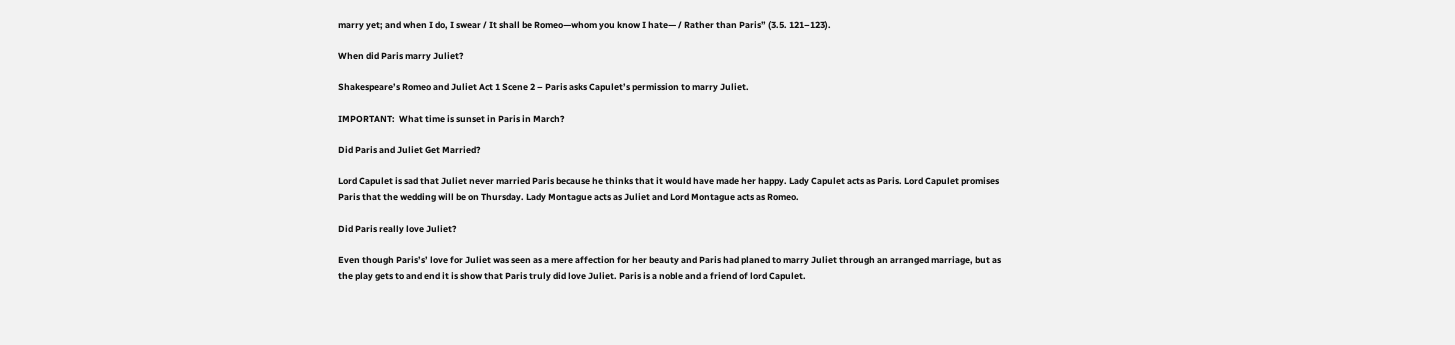marry yet; and when I do, I swear / It shall be Romeo—whom you know I hate— / Rather than Paris” (3.5. 121–123).

When did Paris marry Juliet?

Shakespeare’s Romeo and Juliet Act 1 Scene 2 – Paris asks Capulet’s permission to marry Juliet.

IMPORTANT:  What time is sunset in Paris in March?

Did Paris and Juliet Get Married?

Lord Capulet is sad that Juliet never married Paris because he thinks that it would have made her happy. Lady Capulet acts as Paris. Lord Capulet promises Paris that the wedding will be on Thursday. Lady Montague acts as Juliet and Lord Montague acts as Romeo.

Did Paris really love Juliet?

Even though Paris’s’ love for Juliet was seen as a mere affection for her beauty and Paris had planed to marry Juliet through an arranged marriage, but as the play gets to and end it is show that Paris truly did love Juliet. Paris is a noble and a friend of lord Capulet.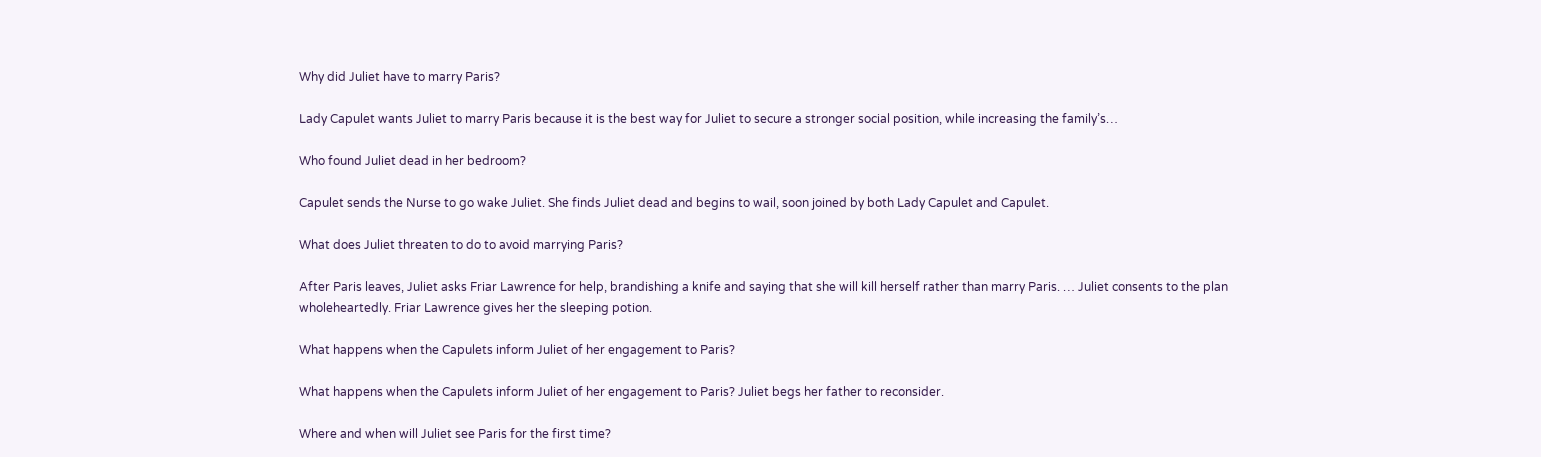Why did Juliet have to marry Paris?

Lady Capulet wants Juliet to marry Paris because it is the best way for Juliet to secure a stronger social position, while increasing the family’s…

Who found Juliet dead in her bedroom?

Capulet sends the Nurse to go wake Juliet. She finds Juliet dead and begins to wail, soon joined by both Lady Capulet and Capulet.

What does Juliet threaten to do to avoid marrying Paris?

After Paris leaves, Juliet asks Friar Lawrence for help, brandishing a knife and saying that she will kill herself rather than marry Paris. … Juliet consents to the plan wholeheartedly. Friar Lawrence gives her the sleeping potion.

What happens when the Capulets inform Juliet of her engagement to Paris?

What happens when the Capulets inform Juliet of her engagement to Paris? Juliet begs her father to reconsider.

Where and when will Juliet see Paris for the first time?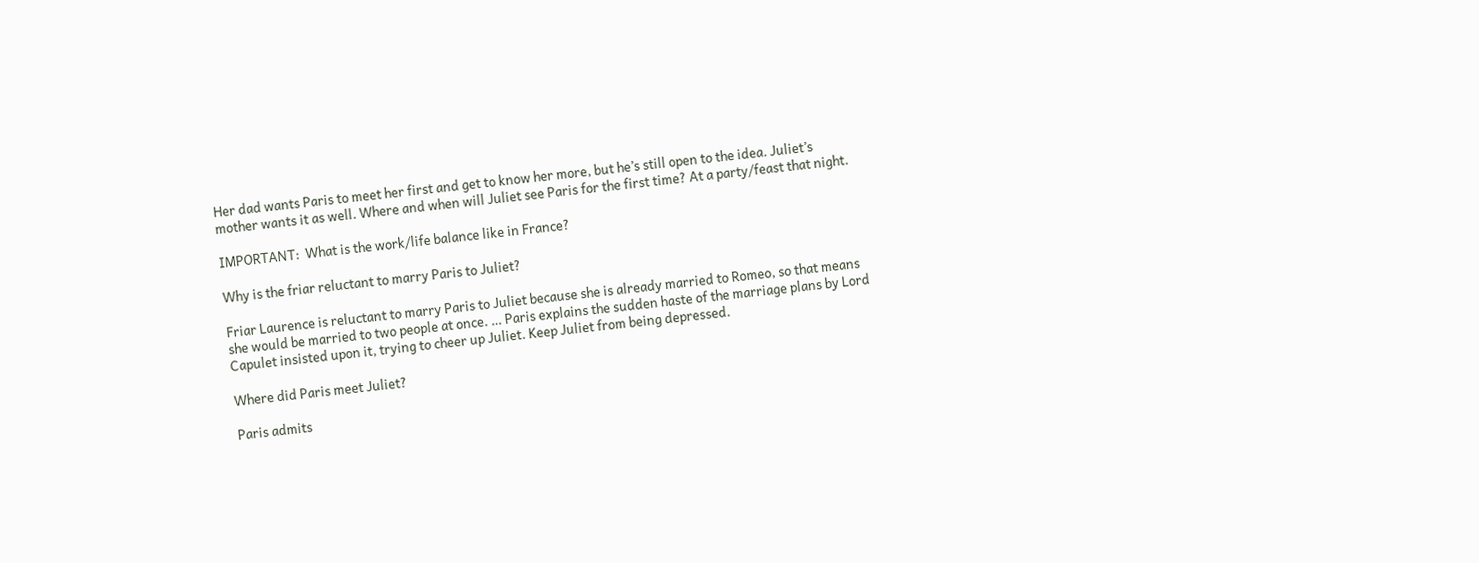Her dad wants Paris to meet her first and get to know her more, but he’s still open to the idea. Juliet’s mother wants it as well. Where and when will Juliet see Paris for the first time? At a party/feast that night.

IMPORTANT:  What is the work/life balance like in France?

Why is the friar reluctant to marry Paris to Juliet?

Friar Laurence is reluctant to marry Paris to Juliet because she is already married to Romeo, so that means she would be married to two people at once. … Paris explains the sudden haste of the marriage plans by Lord Capulet insisted upon it, trying to cheer up Juliet. Keep Juliet from being depressed.

Where did Paris meet Juliet?

Paris admits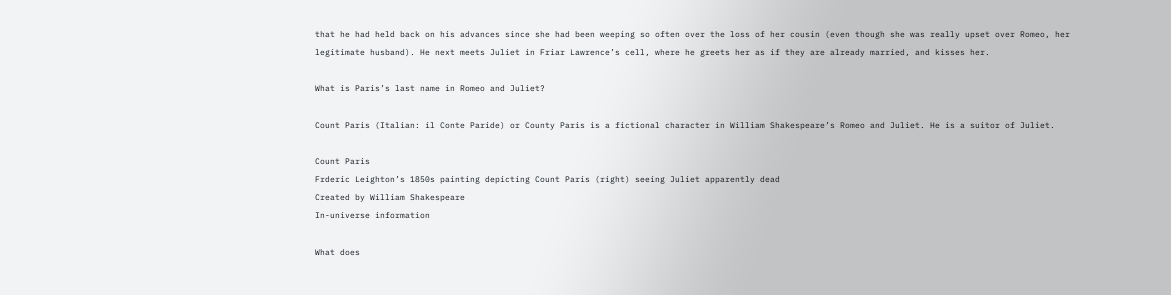that he had held back on his advances since she had been weeping so often over the loss of her cousin (even though she was really upset over Romeo, her legitimate husband). He next meets Juliet in Friar Lawrence’s cell, where he greets her as if they are already married, and kisses her.

What is Paris’s last name in Romeo and Juliet?

Count Paris (Italian: il Conte Paride) or County Paris is a fictional character in William Shakespeare’s Romeo and Juliet. He is a suitor of Juliet.

Count Paris
Frderic Leighton’s 1850s painting depicting Count Paris (right) seeing Juliet apparently dead
Created by William Shakespeare
In-universe information

What does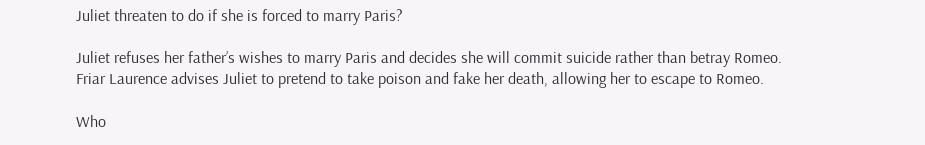Juliet threaten to do if she is forced to marry Paris?

Juliet refuses her father’s wishes to marry Paris and decides she will commit suicide rather than betray Romeo. Friar Laurence advises Juliet to pretend to take poison and fake her death, allowing her to escape to Romeo.

Who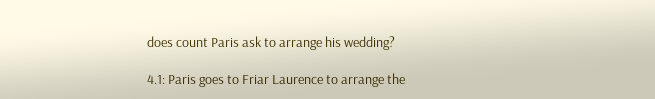does count Paris ask to arrange his wedding?

4.1: Paris goes to Friar Laurence to arrange the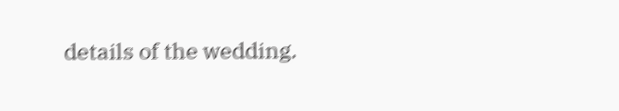details of the wedding.